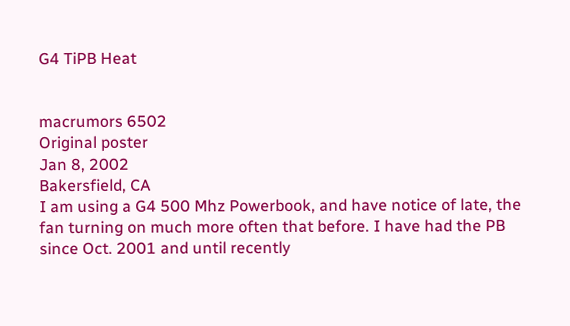G4 TiPB Heat


macrumors 6502
Original poster
Jan 8, 2002
Bakersfield, CA
I am using a G4 500 Mhz Powerbook, and have notice of late, the fan turning on much more often that before. I have had the PB since Oct. 2001 and until recently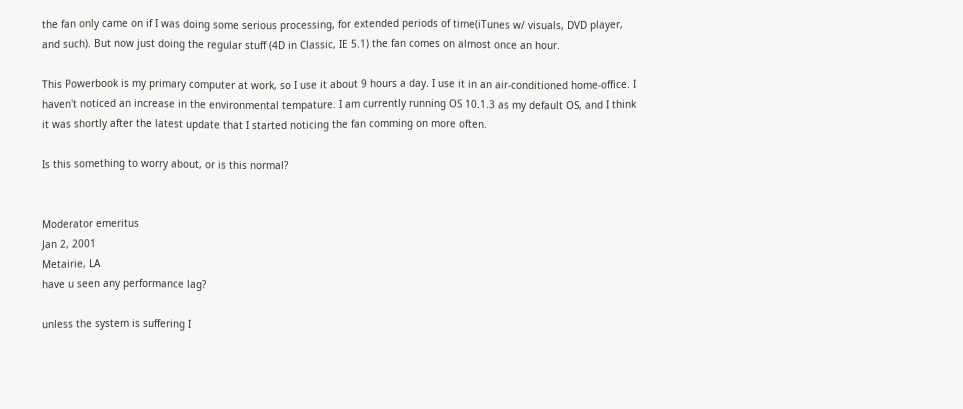the fan only came on if I was doing some serious processing, for extended periods of time(iTunes w/ visuals, DVD player, and such). But now just doing the regular stuff (4D in Classic, IE 5.1) the fan comes on almost once an hour.

This Powerbook is my primary computer at work, so I use it about 9 hours a day. I use it in an air-conditioned home-office. I haven't noticed an increase in the environmental tempature. I am currently running OS 10.1.3 as my default OS, and I think it was shortly after the latest update that I started noticing the fan comming on more often.

Is this something to worry about, or is this normal?


Moderator emeritus
Jan 2, 2001
Metairie, LA
have u seen any performance lag?

unless the system is suffering I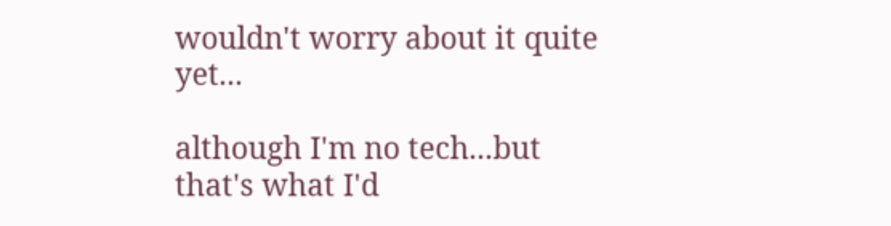wouldn't worry about it quite yet...

although I'm no tech...but that's what I'd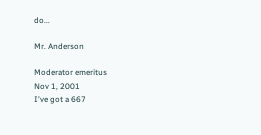do...

Mr. Anderson

Moderator emeritus
Nov 1, 2001
I've got a 667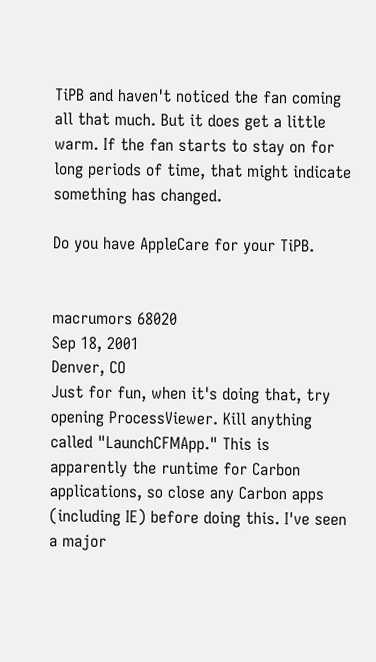TiPB and haven't noticed the fan coming all that much. But it does get a little warm. If the fan starts to stay on for long periods of time, that might indicate something has changed.

Do you have AppleCare for your TiPB.


macrumors 68020
Sep 18, 2001
Denver, CO
Just for fun, when it's doing that, try opening ProcessViewer. Kill anything called "LaunchCFMApp." This is apparently the runtime for Carbon applications, so close any Carbon apps (including IE) before doing this. I've seen a major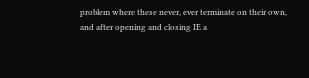problem where these never, ever terminate on their own, and after opening and closing IE a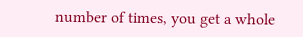number of times, you get a whole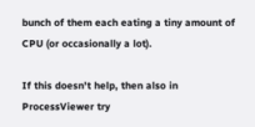bunch of them each eating a tiny amount of CPU (or occasionally a lot).

If this doesn't help, then also in ProcessViewer try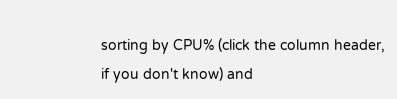sorting by CPU% (click the column header, if you don't know) and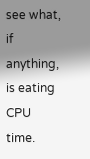see what, if anything, is eating CPU time.